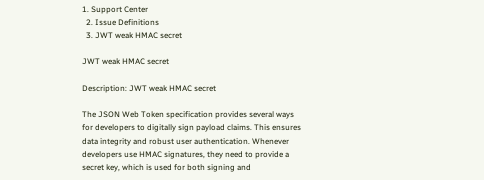1. Support Center
  2. Issue Definitions
  3. JWT weak HMAC secret

JWT weak HMAC secret

Description: JWT weak HMAC secret

The JSON Web Token specification provides several ways for developers to digitally sign payload claims. This ensures data integrity and robust user authentication. Whenever developers use HMAC signatures, they need to provide a secret key, which is used for both signing and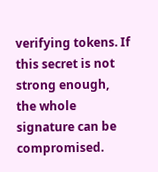verifying tokens. If this secret is not strong enough, the whole signature can be compromised.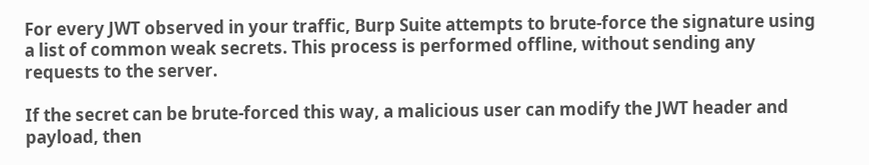For every JWT observed in your traffic, Burp Suite attempts to brute-force the signature using a list of common weak secrets. This process is performed offline, without sending any requests to the server.

If the secret can be brute-forced this way, a malicious user can modify the JWT header and payload, then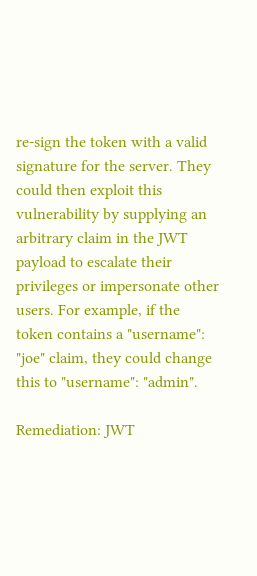re-sign the token with a valid signature for the server. They could then exploit this vulnerability by supplying an arbitrary claim in the JWT payload to escalate their privileges or impersonate other users. For example, if the token contains a "username": "joe" claim, they could change this to "username": "admin".

Remediation: JWT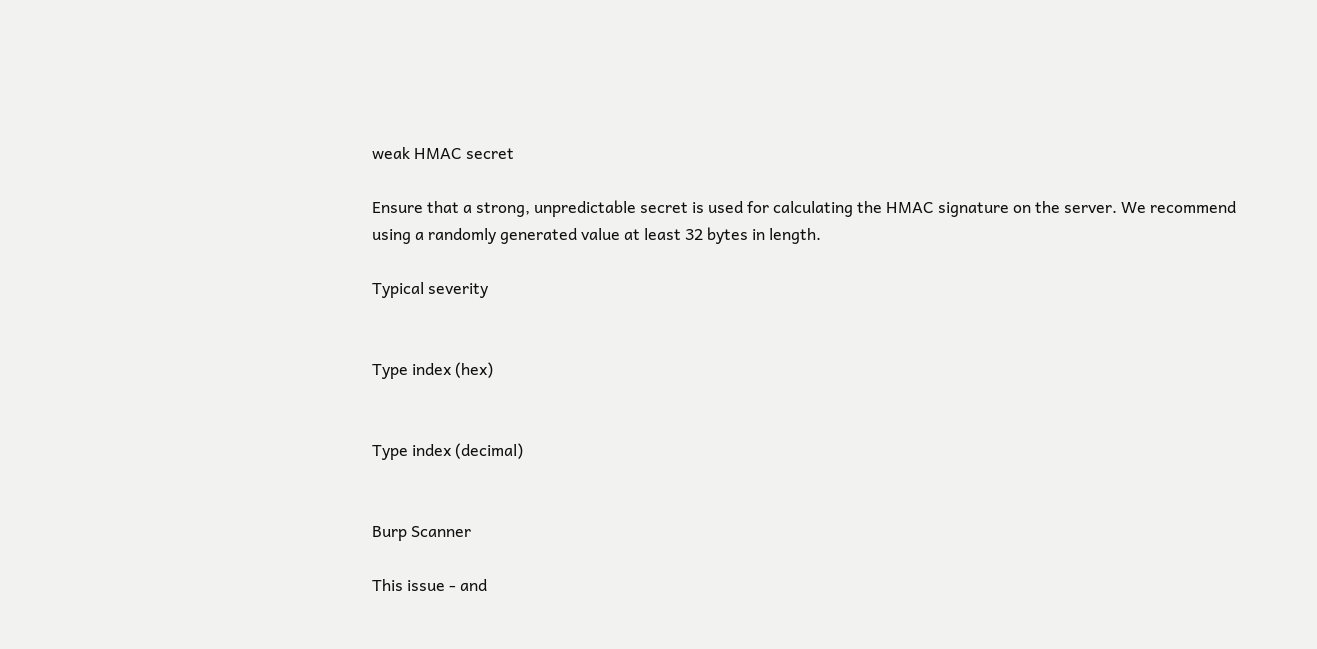weak HMAC secret

Ensure that a strong, unpredictable secret is used for calculating the HMAC signature on the server. We recommend using a randomly generated value at least 32 bytes in length.

Typical severity


Type index (hex)


Type index (decimal)


Burp Scanner

This issue - and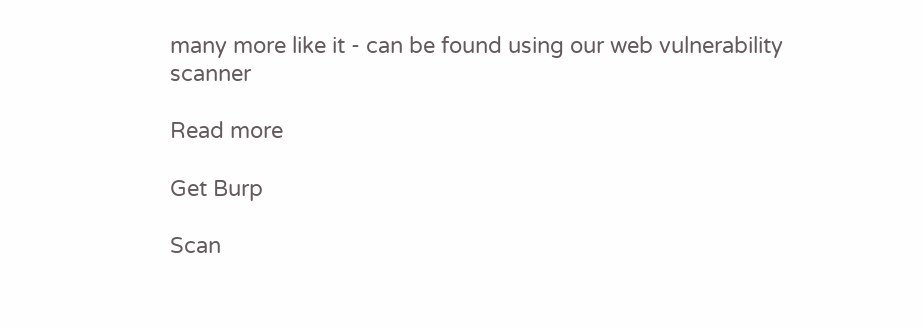many more like it - can be found using our web vulnerability scanner

Read more

Get Burp

Scan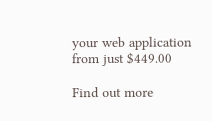your web application from just $449.00

Find out more